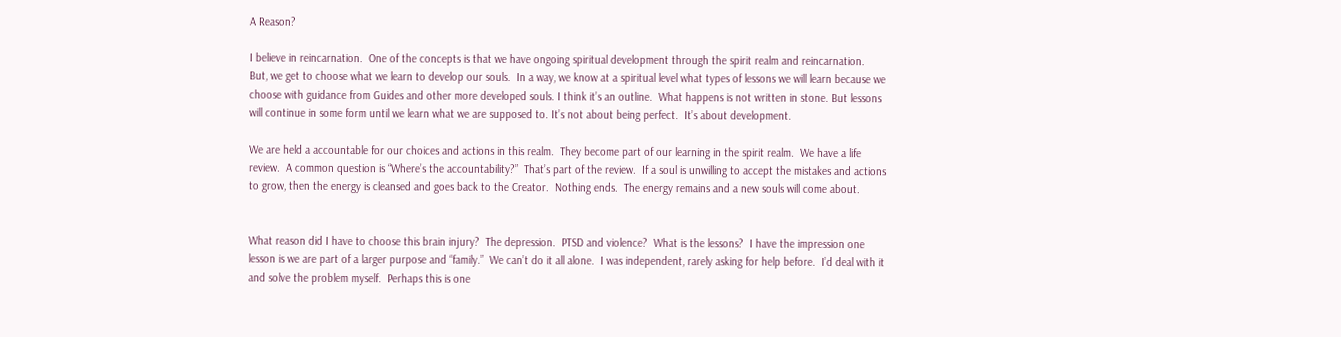A Reason?

I believe in reincarnation.  One of the concepts is that we have ongoing spiritual development through the spirit realm and reincarnation.  But, we get to choose what we learn to develop our souls.  In a way, we know at a spiritual level what types of lessons we will learn because we choose with guidance from Guides and other more developed souls. I think it’s an outline.  What happens is not written in stone. But lessons will continue in some form until we learn what we are supposed to. It’s not about being perfect.  It’s about development.

We are held a accountable for our choices and actions in this realm.  They become part of our learning in the spirit realm.  We have a life review.  A common question is “Where’s the accountability?”  That’s part of the review.  If a soul is unwilling to accept the mistakes and actions to grow, then the energy is cleansed and goes back to the Creator.  Nothing ends.  The energy remains and a new souls will come about.


What reason did I have to choose this brain injury?  The depression.  PTSD and violence?  What is the lessons?  I have the impression one lesson is we are part of a larger purpose and “family.”  We can’t do it all alone.  I was independent, rarely asking for help before.  I’d deal with it and solve the problem myself.  Perhaps this is one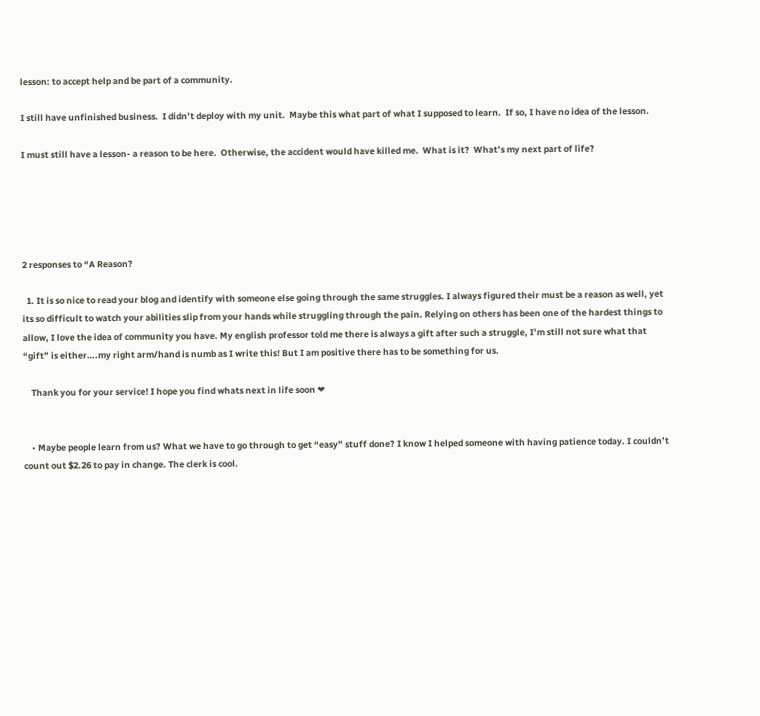lesson: to accept help and be part of a community.

I still have unfinished business.  I didn’t deploy with my unit.  Maybe this what part of what I supposed to learn.  If so, I have no idea of the lesson.

I must still have a lesson- a reason to be here.  Otherwise, the accident would have killed me.  What is it?  What’s my next part of life?





2 responses to “A Reason?

  1. It is so nice to read your blog and identify with someone else going through the same struggles. I always figured their must be a reason as well, yet its so difficult to watch your abilities slip from your hands while struggling through the pain. Relying on others has been one of the hardest things to allow, I love the idea of community you have. My english professor told me there is always a gift after such a struggle, I’m still not sure what that “gift” is either….my right arm/hand is numb as I write this! But I am positive there has to be something for us.

    Thank you for your service! I hope you find whats next in life soon ❤


    • Maybe people learn from us? What we have to go through to get “easy” stuff done? I know I helped someone with having patience today. I couldn’t count out $2.26 to pay in change. The clerk is cool.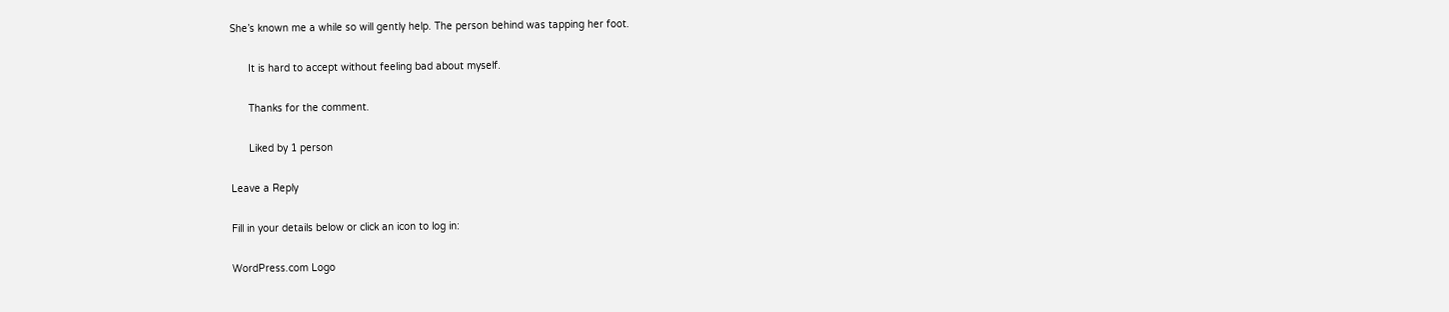She’s known me a while so will gently help. The person behind was tapping her foot.

      It is hard to accept without feeling bad about myself.

      Thanks for the comment.

      Liked by 1 person

Leave a Reply

Fill in your details below or click an icon to log in:

WordPress.com Logo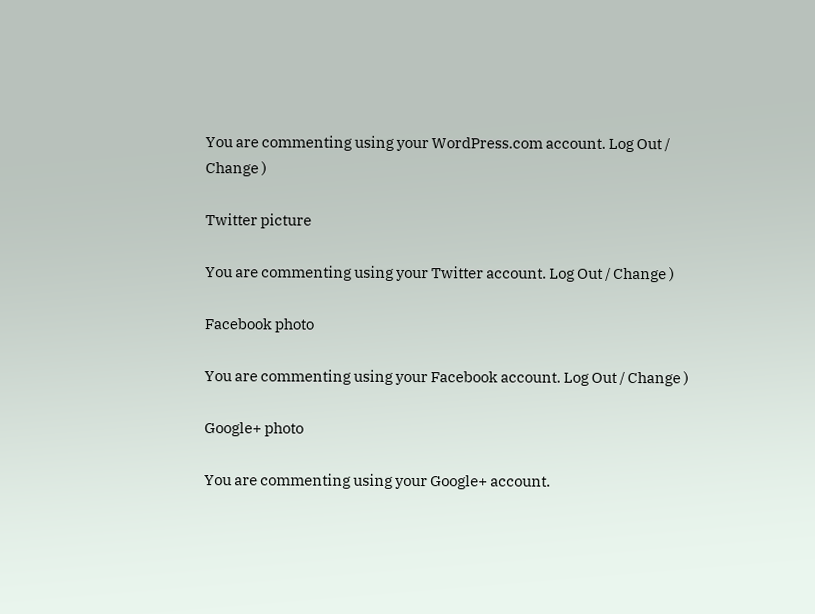You are commenting using your WordPress.com account. Log Out / Change )

Twitter picture

You are commenting using your Twitter account. Log Out / Change )

Facebook photo

You are commenting using your Facebook account. Log Out / Change )

Google+ photo

You are commenting using your Google+ account.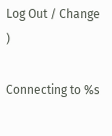Log Out / Change )

Connecting to %s